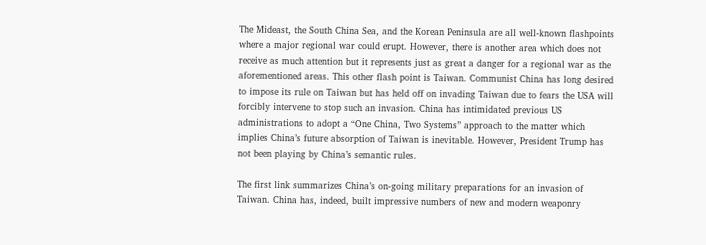The Mideast, the South China Sea, and the Korean Peninsula are all well-known flashpoints where a major regional war could erupt. However, there is another area which does not receive as much attention but it represents just as great a danger for a regional war as the aforementioned areas. This other flash point is Taiwan. Communist China has long desired to impose its rule on Taiwan but has held off on invading Taiwan due to fears the USA will forcibly intervene to stop such an invasion. China has intimidated previous US administrations to adopt a “One China, Two Systems” approach to the matter which implies China’s future absorption of Taiwan is inevitable. However, President Trump has not been playing by China’s semantic rules.

The first link summarizes China’s on-going military preparations for an invasion of Taiwan. China has, indeed, built impressive numbers of new and modern weaponry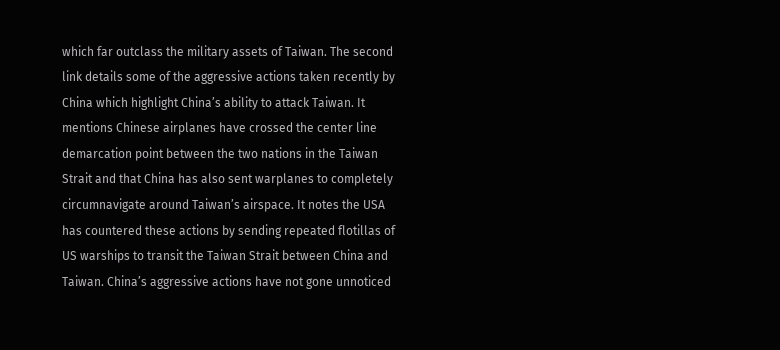which far outclass the military assets of Taiwan. The second link details some of the aggressive actions taken recently by China which highlight China’s ability to attack Taiwan. It mentions Chinese airplanes have crossed the center line demarcation point between the two nations in the Taiwan Strait and that China has also sent warplanes to completely circumnavigate around Taiwan’s airspace. It notes the USA has countered these actions by sending repeated flotillas of US warships to transit the Taiwan Strait between China and Taiwan. China’s aggressive actions have not gone unnoticed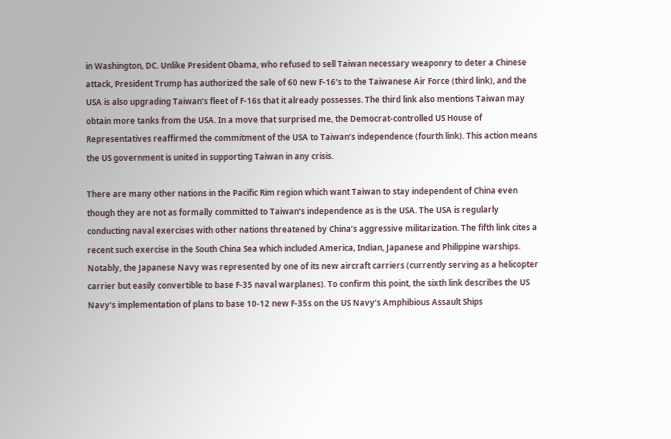in Washington, DC. Unlike President Obama, who refused to sell Taiwan necessary weaponry to deter a Chinese attack, President Trump has authorized the sale of 60 new F-16’s to the Taiwanese Air Force (third link), and the USA is also upgrading Taiwan’s fleet of F-16s that it already possesses. The third link also mentions Taiwan may obtain more tanks from the USA. In a move that surprised me, the Democrat-controlled US House of Representatives reaffirmed the commitment of the USA to Taiwan’s independence (fourth link). This action means the US government is united in supporting Taiwan in any crisis.

There are many other nations in the Pacific Rim region which want Taiwan to stay independent of China even though they are not as formally committed to Taiwan’s independence as is the USA. The USA is regularly conducting naval exercises with other nations threatened by China’s aggressive militarization. The fifth link cites a recent such exercise in the South China Sea which included America, Indian, Japanese and Philippine warships. Notably, the Japanese Navy was represented by one of its new aircraft carriers (currently serving as a helicopter carrier but easily convertible to base F-35 naval warplanes). To confirm this point, the sixth link describes the US Navy’s implementation of plans to base 10-12 new F-35s on the US Navy’s Amphibious Assault Ships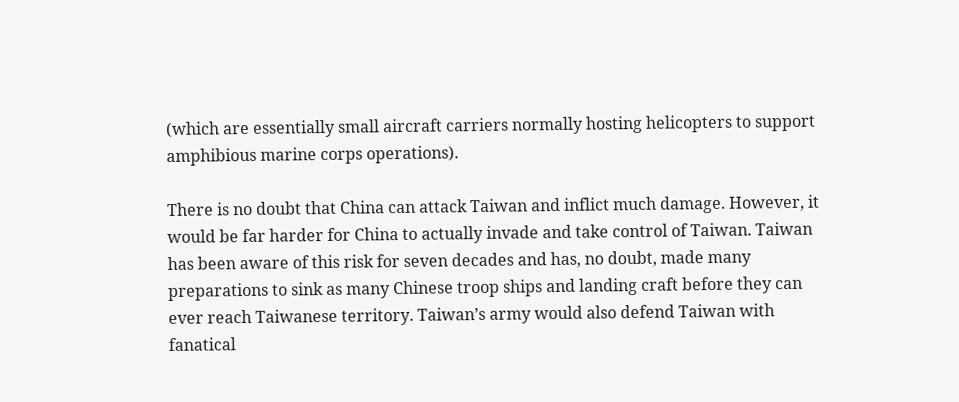(which are essentially small aircraft carriers normally hosting helicopters to support amphibious marine corps operations).

There is no doubt that China can attack Taiwan and inflict much damage. However, it would be far harder for China to actually invade and take control of Taiwan. Taiwan has been aware of this risk for seven decades and has, no doubt, made many preparations to sink as many Chinese troop ships and landing craft before they can ever reach Taiwanese territory. Taiwan’s army would also defend Taiwan with fanatical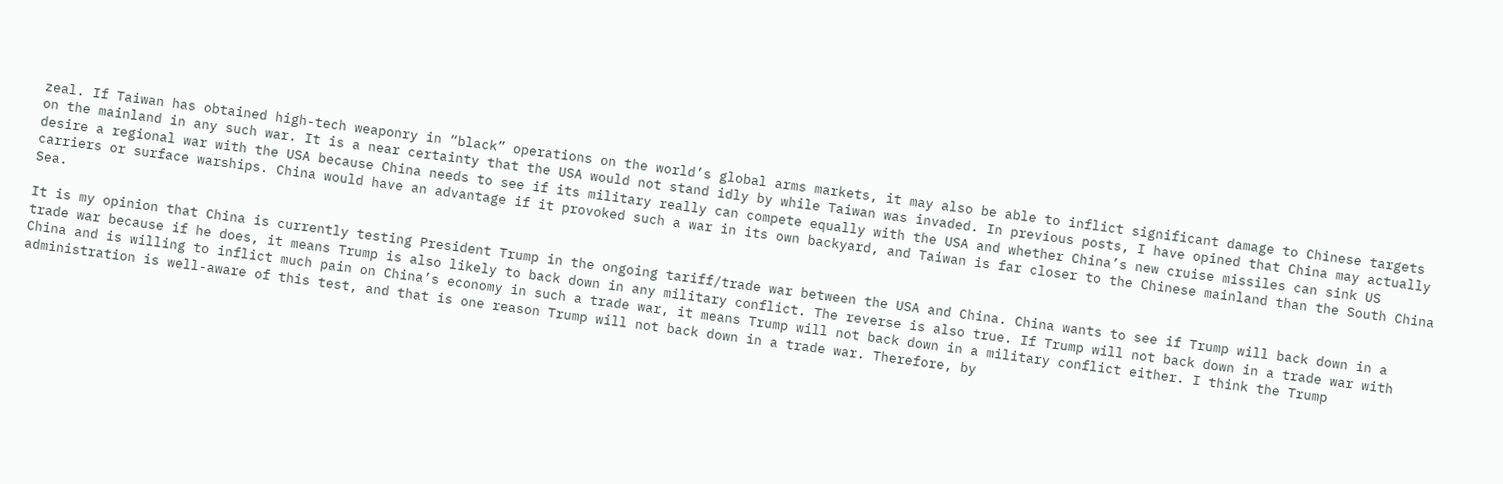zeal. If Taiwan has obtained high-tech weaponry in “black” operations on the world’s global arms markets, it may also be able to inflict significant damage to Chinese targets on the mainland in any such war. It is a near certainty that the USA would not stand idly by while Taiwan was invaded. In previous posts, I have opined that China may actually desire a regional war with the USA because China needs to see if its military really can compete equally with the USA and whether China’s new cruise missiles can sink US carriers or surface warships. China would have an advantage if it provoked such a war in its own backyard, and Taiwan is far closer to the Chinese mainland than the South China Sea.

It is my opinion that China is currently testing President Trump in the ongoing tariff/trade war between the USA and China. China wants to see if Trump will back down in a trade war because if he does, it means Trump is also likely to back down in any military conflict. The reverse is also true. If Trump will not back down in a trade war with China and is willing to inflict much pain on China’s economy in such a trade war, it means Trump will not back down in a military conflict either. I think the Trump administration is well-aware of this test, and that is one reason Trump will not back down in a trade war. Therefore, by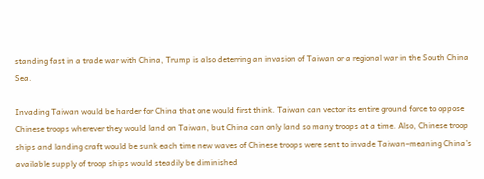standing fast in a trade war with China, Trump is also deterring an invasion of Taiwan or a regional war in the South China Sea.

Invading Taiwan would be harder for China that one would first think. Taiwan can vector its entire ground force to oppose Chinese troops wherever they would land on Taiwan, but China can only land so many troops at a time. Also, Chinese troop ships and landing craft would be sunk each time new waves of Chinese troops were sent to invade Taiwan–meaning China’s available supply of troop ships would steadily be diminished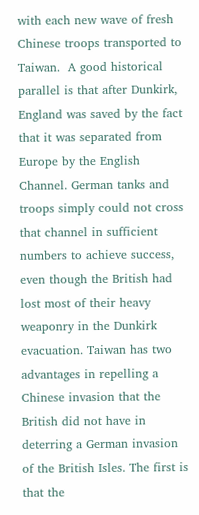with each new wave of fresh Chinese troops transported to Taiwan.  A good historical parallel is that after Dunkirk, England was saved by the fact that it was separated from Europe by the English Channel. German tanks and troops simply could not cross that channel in sufficient numbers to achieve success, even though the British had lost most of their heavy weaponry in the Dunkirk evacuation. Taiwan has two advantages in repelling a Chinese invasion that the British did not have in deterring a German invasion of the British Isles. The first is that the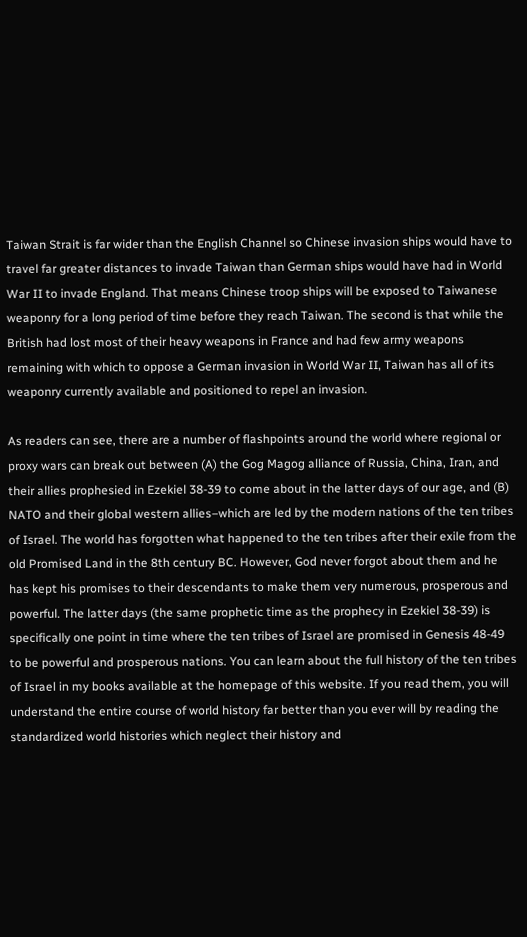Taiwan Strait is far wider than the English Channel so Chinese invasion ships would have to travel far greater distances to invade Taiwan than German ships would have had in World War II to invade England. That means Chinese troop ships will be exposed to Taiwanese weaponry for a long period of time before they reach Taiwan. The second is that while the British had lost most of their heavy weapons in France and had few army weapons remaining with which to oppose a German invasion in World War II, Taiwan has all of its weaponry currently available and positioned to repel an invasion.

As readers can see, there are a number of flashpoints around the world where regional or proxy wars can break out between (A) the Gog Magog alliance of Russia, China, Iran, and their allies prophesied in Ezekiel 38-39 to come about in the latter days of our age, and (B) NATO and their global western allies–which are led by the modern nations of the ten tribes of Israel. The world has forgotten what happened to the ten tribes after their exile from the old Promised Land in the 8th century BC. However, God never forgot about them and he has kept his promises to their descendants to make them very numerous, prosperous and powerful. The latter days (the same prophetic time as the prophecy in Ezekiel 38-39) is specifically one point in time where the ten tribes of Israel are promised in Genesis 48-49 to be powerful and prosperous nations. You can learn about the full history of the ten tribes of Israel in my books available at the homepage of this website. If you read them, you will understand the entire course of world history far better than you ever will by reading the standardized world histories which neglect their history and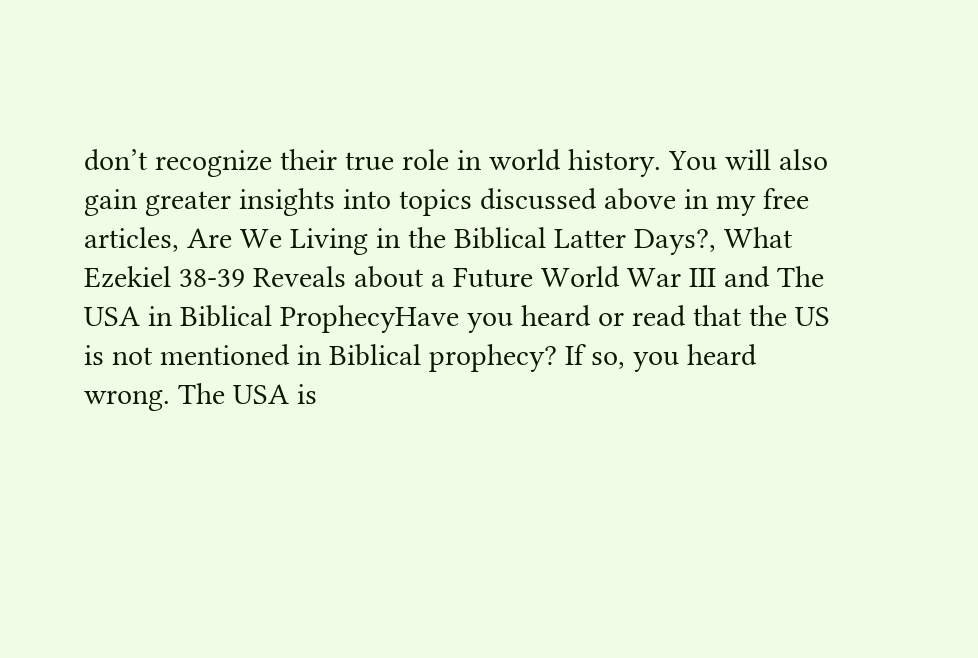don’t recognize their true role in world history. You will also gain greater insights into topics discussed above in my free articles, Are We Living in the Biblical Latter Days?, What Ezekiel 38-39 Reveals about a Future World War III and The USA in Biblical ProphecyHave you heard or read that the US is not mentioned in Biblical prophecy? If so, you heard wrong. The USA is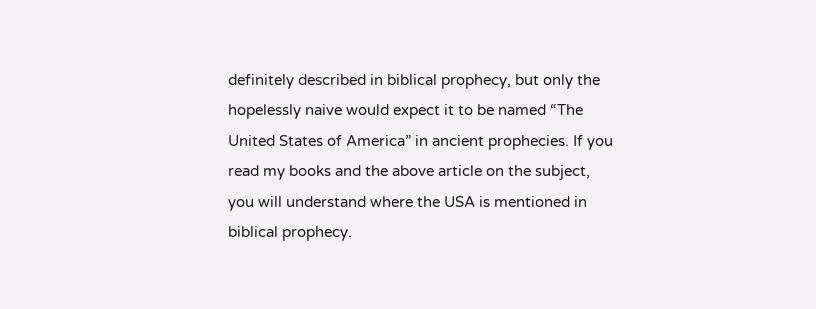definitely described in biblical prophecy, but only the hopelessly naive would expect it to be named “The United States of America” in ancient prophecies. If you read my books and the above article on the subject, you will understand where the USA is mentioned in biblical prophecy.